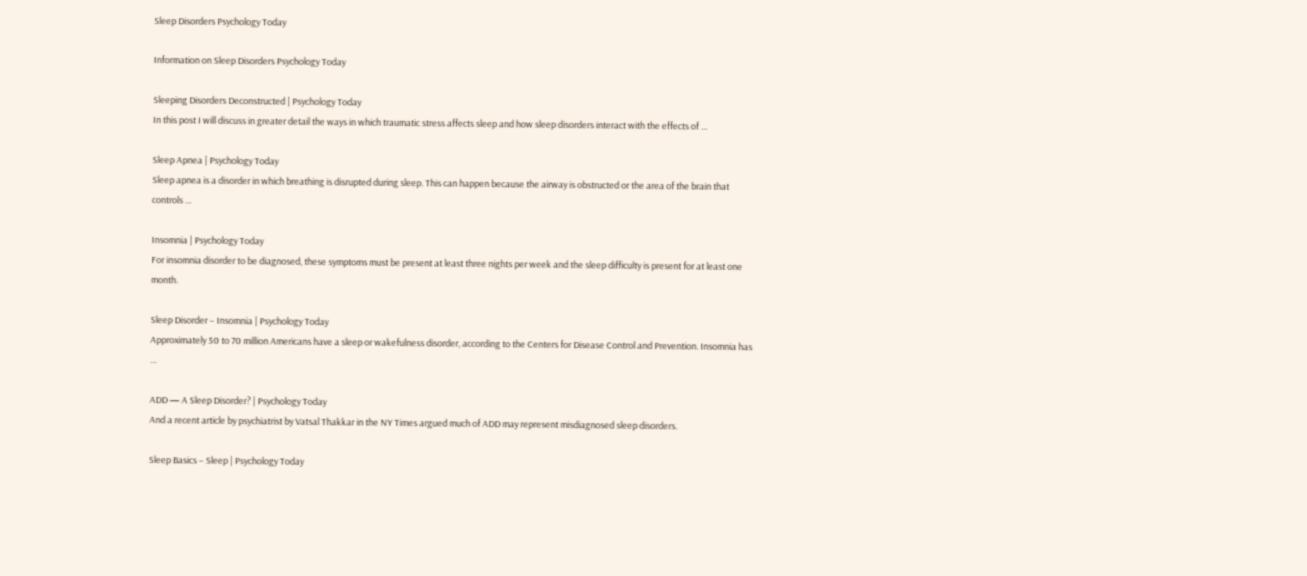Sleep Disorders Psychology Today

Information on Sleep Disorders Psychology Today

Sleeping Disorders Deconstructed | Psychology Today
In this post I will discuss in greater detail the ways in which traumatic stress affects sleep and how sleep disorders interact with the effects of …

Sleep Apnea | Psychology Today
Sleep apnea is a disorder in which breathing is disrupted during sleep. This can happen because the airway is obstructed or the area of the brain that controls …

Insomnia | Psychology Today
For insomnia disorder to be diagnosed, these symptoms must be present at least three nights per week and the sleep difficulty is present for at least one month.

Sleep Disorder – Insomnia | Psychology Today
Approximately 50 to 70 million Americans have a sleep or wakefulness disorder, according to the Centers for Disease Control and Prevention. Insomnia has …

ADD — A Sleep Disorder? | Psychology Today
And a recent article by psychiatrist by Vatsal Thakkar in the NY Times argued much of ADD may represent misdiagnosed sleep disorders.

Sleep Basics – Sleep | Psychology Today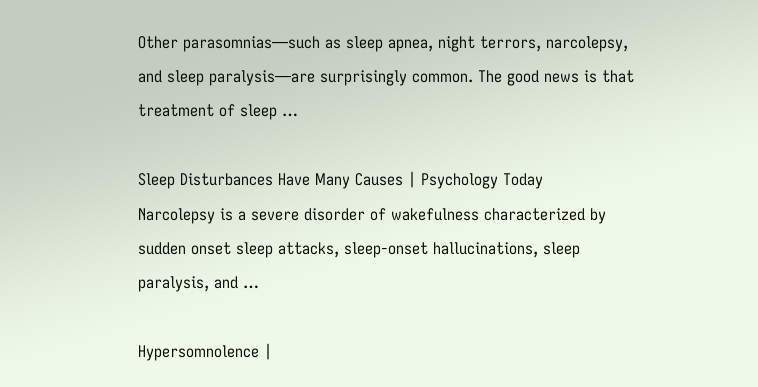Other parasomnias—such as sleep apnea, night terrors, narcolepsy, and sleep paralysis—are surprisingly common. The good news is that treatment of sleep …

Sleep Disturbances Have Many Causes | Psychology Today
Narcolepsy is a severe disorder of wakefulness characterized by sudden onset sleep attacks, sleep-onset hallucinations, sleep paralysis, and …

Hypersomnolence |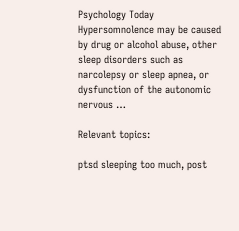Psychology Today
Hypersomnolence may be caused by drug or alcohol abuse, other sleep disorders such as narcolepsy or sleep apnea, or dysfunction of the autonomic nervous …

Relevant topics:

ptsd sleeping too much, post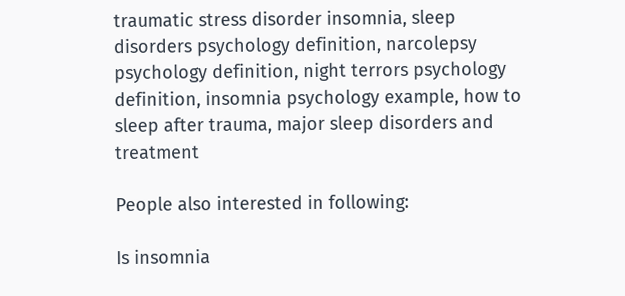traumatic stress disorder insomnia, sleep disorders psychology definition, narcolepsy psychology definition, night terrors psychology definition, insomnia psychology example, how to sleep after trauma, major sleep disorders and treatment

People also interested in following:

Is insomnia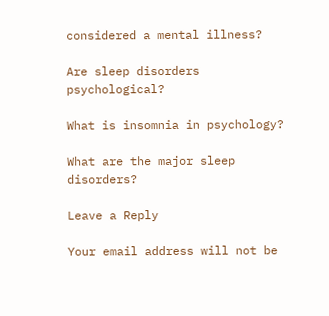considered a mental illness?

Are sleep disorders psychological?

What is insomnia in psychology?

What are the major sleep disorders?

Leave a Reply

Your email address will not be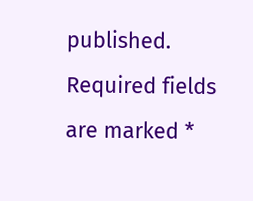published. Required fields are marked *